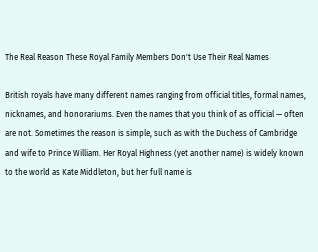The Real Reason These Royal Family Members Don't Use Their Real Names

British royals have many different names ranging from official titles, formal names, nicknames, and honorariums. Even the names that you think of as official — often are not. Sometimes the reason is simple, such as with the Duchess of Cambridge and wife to Prince William. Her Royal Highness (yet another name) is widely known to the world as Kate Middleton, but her full name is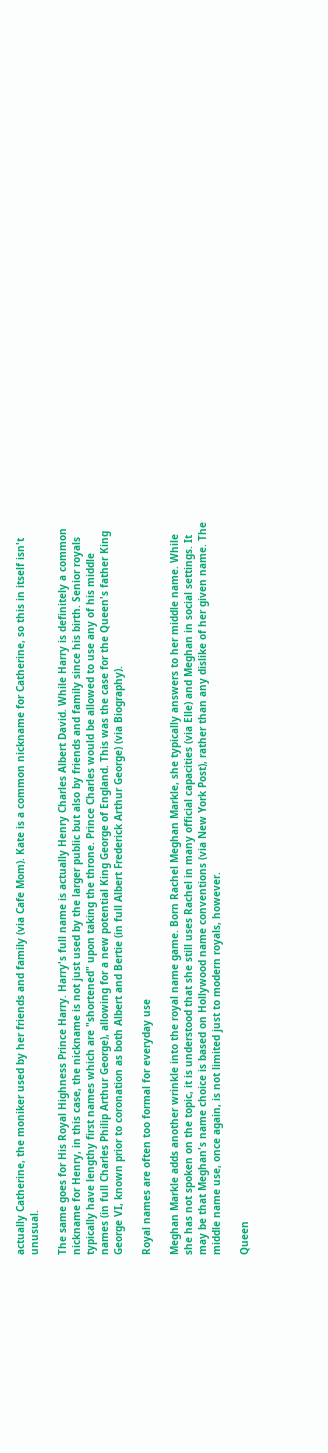actually Catherine, the moniker used by her friends and family (via Cafe Mom). Kate is a common nickname for Catherine, so this in itself isn't unusual.

The same goes for His Royal Highness Prince Harry. Harry's full name is actually Henry Charles Albert David. While Harry is definitely a common nickname for Henry, in this case, the nickname is not just used by the larger public but also by friends and family since his birth. Senior royals typically have lengthy first names which are "shortened" upon taking the throne. Prince Charles would be allowed to use any of his middle names (in full Charles Philip Arthur George), allowing for a new potential King George of England. This was the case for the Queen's father King George VI, known prior to coronation as both Albert and Bertie (in full Albert Frederick Arthur George) (via Biography).

Royal names are often too formal for everyday use

Meghan Markle adds another wrinkle into the royal name game. Born Rachel Meghan Markle, she typically answers to her middle name. While she has not spoken on the topic, it is understood that she still uses Rachel in many official capacities (via Elle) and Meghan in social settings. It may be that Meghan's name choice is based on Hollywood name conventions (via New York Post), rather than any dislike of her given name. The middle name use, once again, is not limited just to modern royals, however.

Queen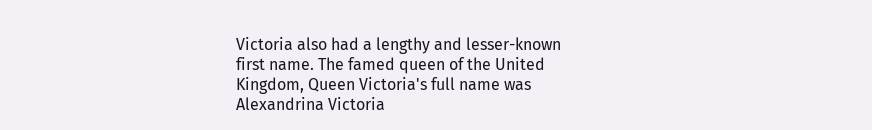Victoria also had a lengthy and lesser-known first name. The famed queen of the United Kingdom, Queen Victoria's full name was Alexandrina Victoria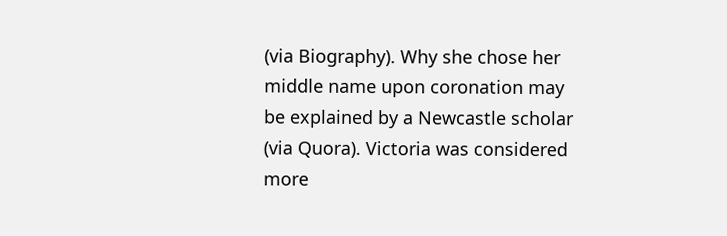(via Biography). Why she chose her middle name upon coronation may be explained by a Newcastle scholar (via Quora). Victoria was considered more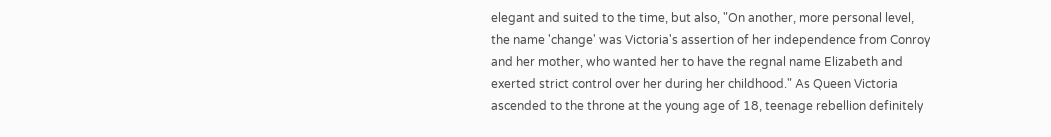elegant and suited to the time, but also, "On another, more personal level, the name 'change' was Victoria's assertion of her independence from Conroy and her mother, who wanted her to have the regnal name Elizabeth and exerted strict control over her during her childhood." As Queen Victoria ascended to the throne at the young age of 18, teenage rebellion definitely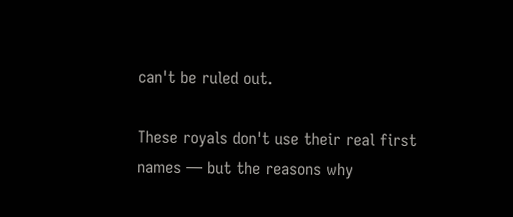can't be ruled out.

These royals don't use their real first names — but the reasons why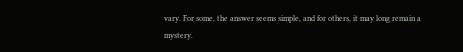vary. For some, the answer seems simple, and for others, it may long remain a mystery.